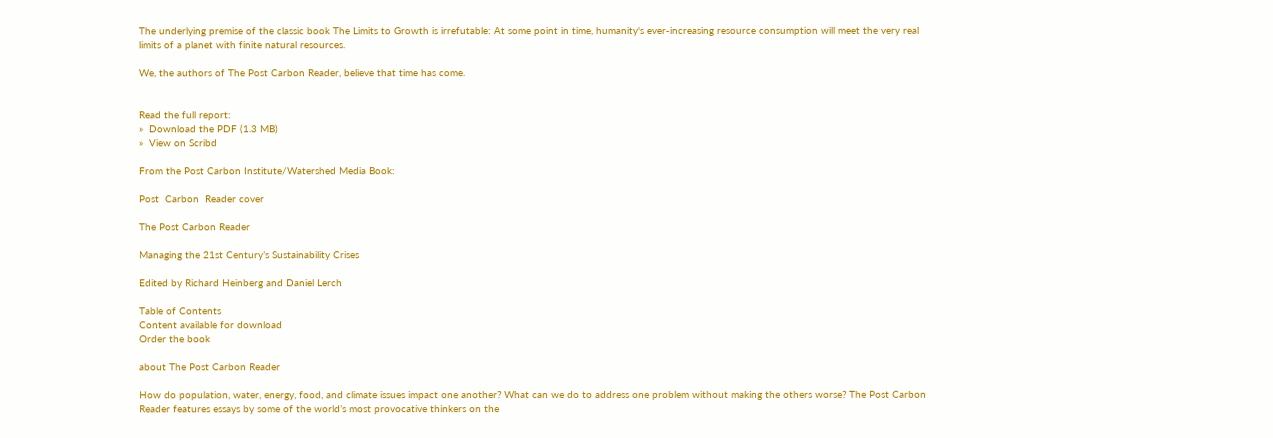The underlying premise of the classic book The Limits to Growth is irrefutable: At some point in time, humanity's ever-increasing resource consumption will meet the very real limits of a planet with finite natural resources.

We, the authors of The Post Carbon Reader, believe that time has come.


Read the full report:
»  Download the PDF (1.3 MB)
»  View on Scribd

From the Post Carbon Institute/Watershed Media Book:

Post  Carbon  Reader cover

The Post Carbon Reader

Managing the 21st Century’s Sustainability Crises

Edited by Richard Heinberg and Daniel Lerch

Table of Contents
Content available for download
Order the book

about The Post Carbon Reader

How do population, water, energy, food, and climate issues impact one another? What can we do to address one problem without making the others worse? The Post Carbon Reader features essays by some of the world’s most provocative thinkers on the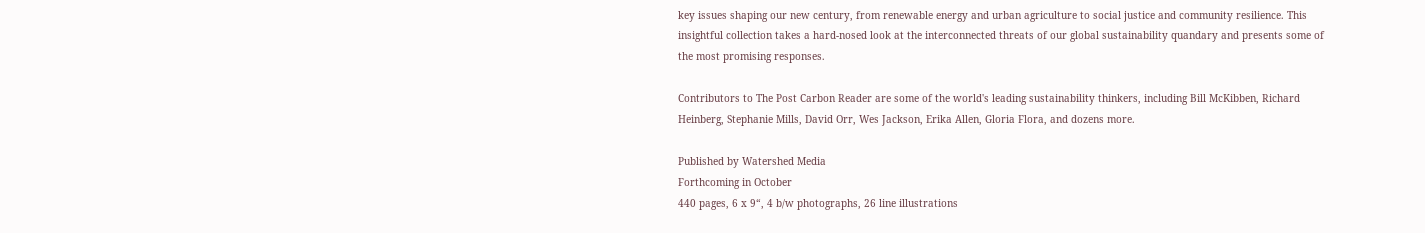key issues shaping our new century, from renewable energy and urban agriculture to social justice and community resilience. This insightful collection takes a hard-nosed look at the interconnected threats of our global sustainability quandary and presents some of the most promising responses.

Contributors to The Post Carbon Reader are some of the world's leading sustainability thinkers, including Bill McKibben, Richard Heinberg, Stephanie Mills, David Orr, Wes Jackson, Erika Allen, Gloria Flora, and dozens more.

Published by Watershed Media
Forthcoming in October
440 pages, 6 x 9“, 4 b/w photographs, 26 line illustrations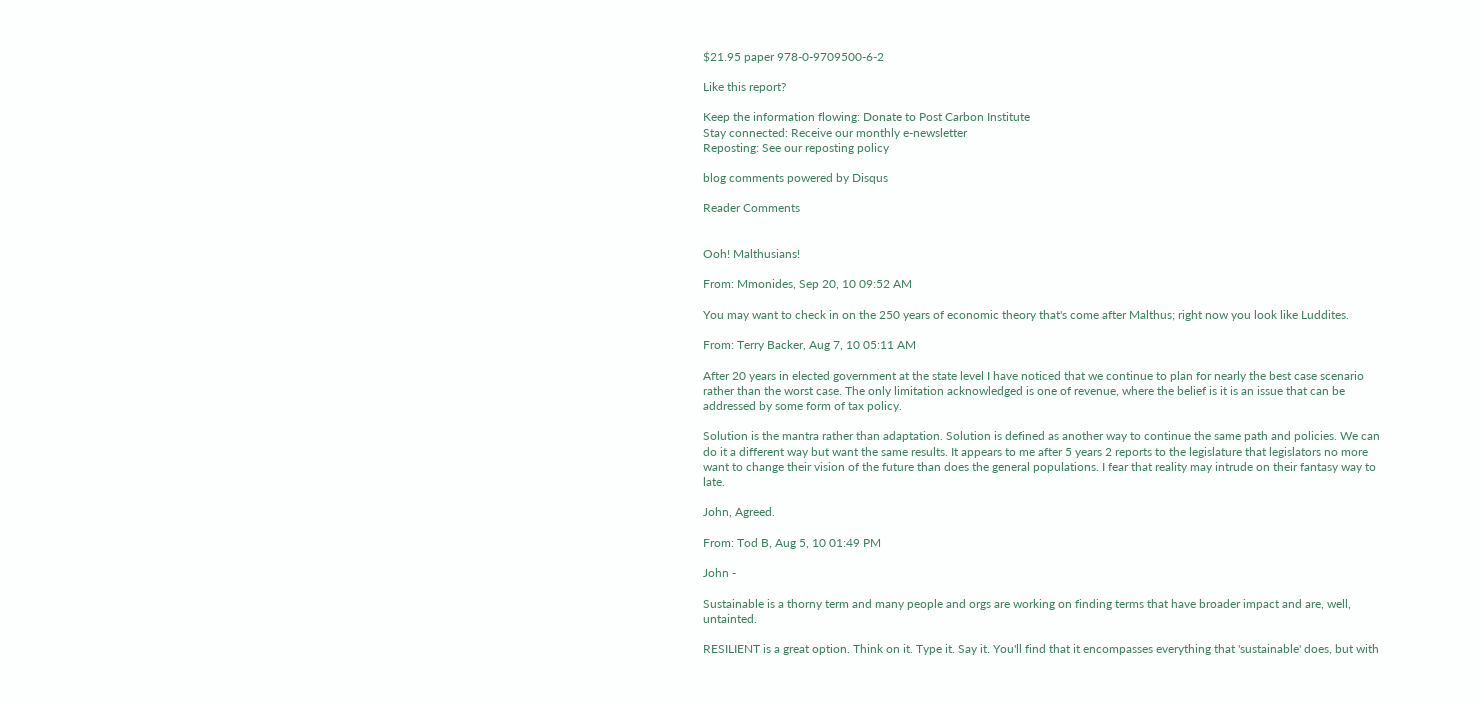$21.95 paper 978-0-9709500-6-2

Like this report?

Keep the information flowing: Donate to Post Carbon Institute
Stay connected: Receive our monthly e-newsletter
Reposting: See our reposting policy

blog comments powered by Disqus

Reader Comments


Ooh! Malthusians!

From: Mmonides, Sep 20, 10 09:52 AM

You may want to check in on the 250 years of economic theory that's come after Malthus; right now you look like Luddites.

From: Terry Backer, Aug 7, 10 05:11 AM

After 20 years in elected government at the state level I have noticed that we continue to plan for nearly the best case scenario rather than the worst case. The only limitation acknowledged is one of revenue, where the belief is it is an issue that can be addressed by some form of tax policy.

Solution is the mantra rather than adaptation. Solution is defined as another way to continue the same path and policies. We can do it a different way but want the same results. It appears to me after 5 years 2 reports to the legislature that legislators no more want to change their vision of the future than does the general populations. I fear that reality may intrude on their fantasy way to late.

John, Agreed.

From: Tod B, Aug 5, 10 01:49 PM

John -

Sustainable is a thorny term and many people and orgs are working on finding terms that have broader impact and are, well, untainted.

RESILIENT is a great option. Think on it. Type it. Say it. You'll find that it encompasses everything that 'sustainable' does, but with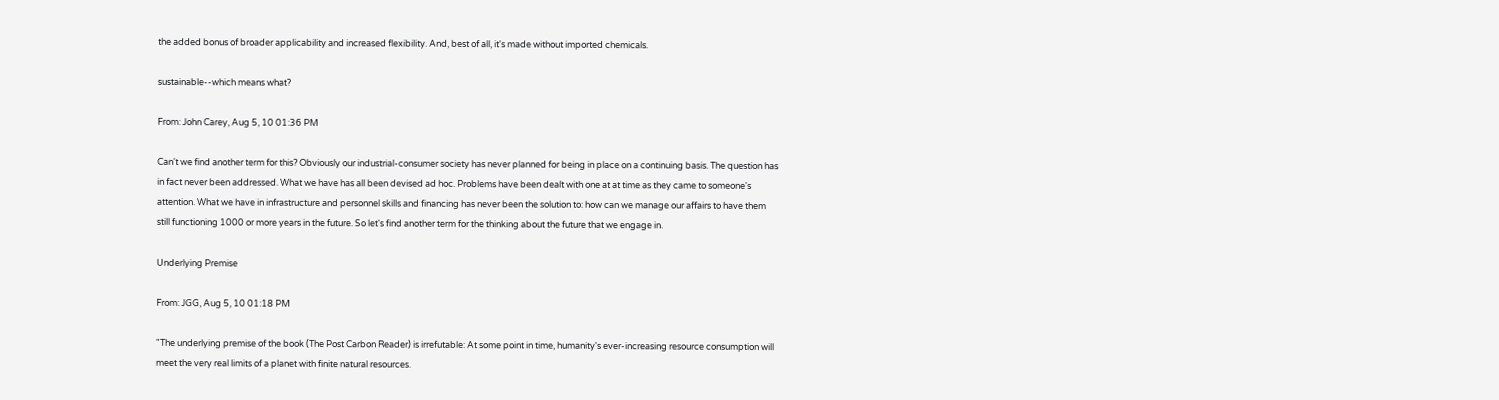the added bonus of broader applicability and increased flexibility. And, best of all, it's made without imported chemicals.

sustainable--which means what?

From: John Carey, Aug 5, 10 01:36 PM

Can't we find another term for this? Obviously our industrial-consumer society has never planned for being in place on a continuing basis. The question has in fact never been addressed. What we have has all been devised ad hoc. Problems have been dealt with one at at time as they came to someone's attention. What we have in infrastructure and personnel skills and financing has never been the solution to: how can we manage our affairs to have them still functioning 1000 or more years in the future. So let's find another term for the thinking about the future that we engage in.

Underlying Premise

From: JGG, Aug 5, 10 01:18 PM

"The underlying premise of the book (The Post Carbon Reader) is irrefutable: At some point in time, humanity's ever-increasing resource consumption will meet the very real limits of a planet with finite natural resources.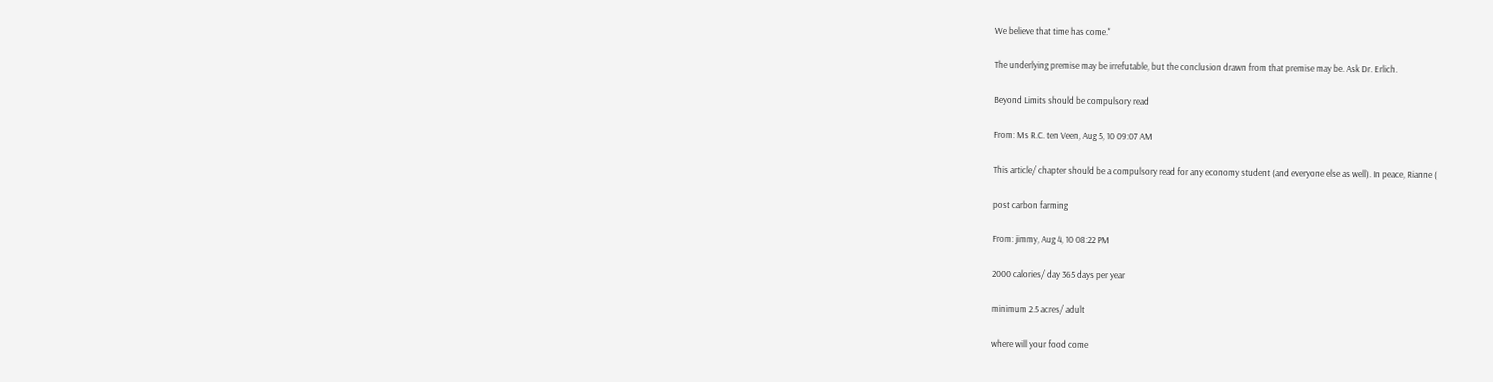We believe that time has come."

The underlying premise may be irrefutable, but the conclusion drawn from that premise may be. Ask Dr. Erlich.

Beyond Limits should be compulsory read

From: Ms R.C. ten Veen, Aug 5, 10 09:07 AM

This article/ chapter should be a compulsory read for any economy student (and everyone else as well). In peace, Rianne (

post carbon farming

From: jimmy, Aug 4, 10 08:22 PM

2000 calories/ day 365 days per year

minimum 2.5 acres/ adult

where will your food come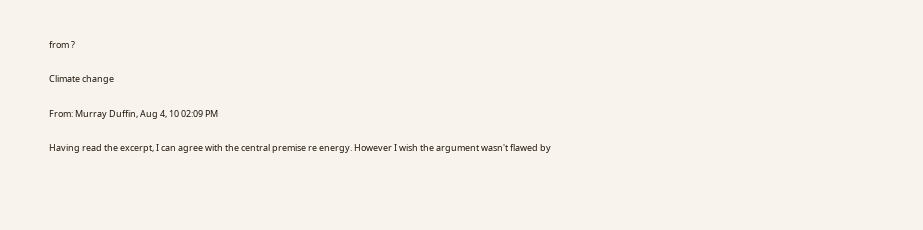from ?

Climate change

From: Murray Duffin, Aug 4, 10 02:09 PM

Having read the excerpt, I can agree with the central premise re energy. However I wish the argument wasn't flawed by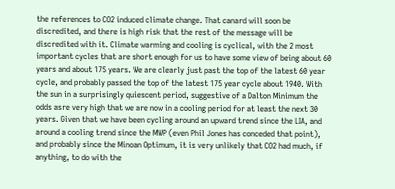the references to CO2 induced climate change. That canard will soon be discredited, and there is high risk that the rest of the message will be discredited with it. Climate warming and cooling is cyclical, with the 2 most important cycles that are short enough for us to have some view of being about 60 years and about 175 years. We are clearly just past the top of the latest 60 year cycle, and probably passed the top of the latest 175 year cycle about 1940. With the sun in a surprisingly quiescent period, suggestive of a Dalton Minimum the odds asre very high that we are now in a cooling period for at least the next 30 years. Given that we have been cycling around an upward trend since the LIA, and around a cooling trend since the MWP (even Phil Jones has conceded that point), and probably since the Minoan Optimum, it is very unlikely that CO2 had much, if anything, to do with the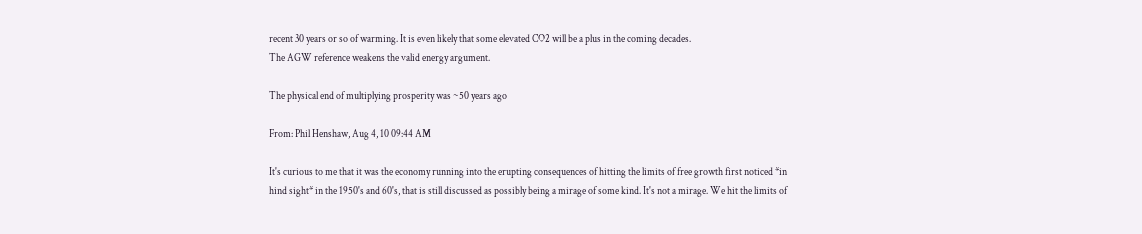recent 30 years or so of warming. It is even likely that some elevated CO2 will be a plus in the coming decades.
The AGW reference weakens the valid energy argument.

The physical end of multiplying prosperity was ~50 years ago

From: Phil Henshaw, Aug 4, 10 09:44 AM

It's curious to me that it was the economy running into the erupting consequences of hitting the limits of free growth first noticed *in hind sight* in the 1950's and 60's, that is still discussed as possibly being a mirage of some kind. It's not a mirage. We hit the limits of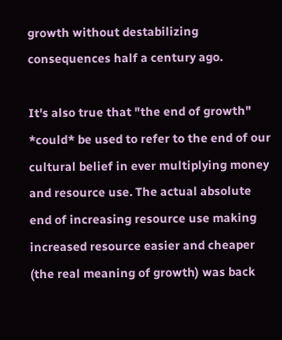growth without destabilizing consequences half a century ago.

It's also true that "the end of growth" *could* be used to refer to the end of our cultural belief in ever multiplying money and resource use. The actual absolute end of increasing resource use making increased resource easier and cheaper (the real meaning of growth) was back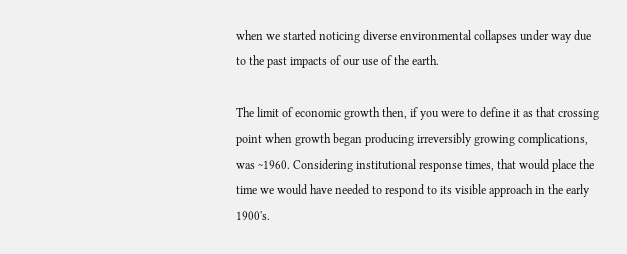when we started noticing diverse environmental collapses under way due to the past impacts of our use of the earth.

The limit of economic growth then, if you were to define it as that crossing point when growth began producing irreversibly growing complications, was ~1960. Considering institutional response times, that would place the time we would have needed to respond to its visible approach in the early 1900's.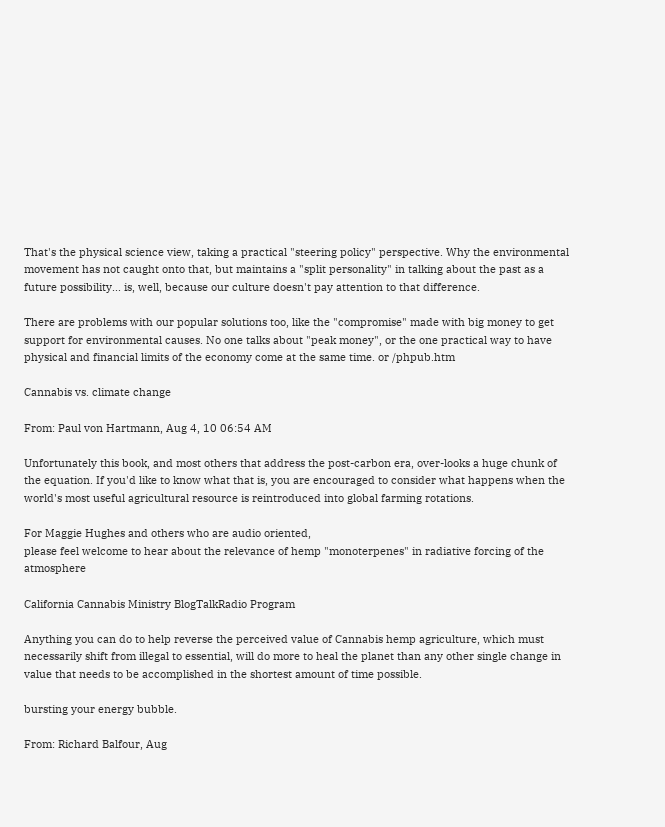That's the physical science view, taking a practical "steering policy" perspective. Why the environmental movement has not caught onto that, but maintains a "split personality" in talking about the past as a future possibility... is, well, because our culture doesn't pay attention to that difference.

There are problems with our popular solutions too, like the "compromise" made with big money to get support for environmental causes. No one talks about "peak money", or the one practical way to have physical and financial limits of the economy come at the same time. or /phpub.htm

Cannabis vs. climate change

From: Paul von Hartmann, Aug 4, 10 06:54 AM

Unfortunately this book, and most others that address the post-carbon era, over-looks a huge chunk of the equation. If you'd like to know what that is, you are encouraged to consider what happens when the world's most useful agricultural resource is reintroduced into global farming rotations.

For Maggie Hughes and others who are audio oriented,
please feel welcome to hear about the relevance of hemp "monoterpenes" in radiative forcing of the atmosphere

California Cannabis Ministry BlogTalkRadio Program

Anything you can do to help reverse the perceived value of Cannabis hemp agriculture, which must necessarily shift from illegal to essential, will do more to heal the planet than any other single change in value that needs to be accomplished in the shortest amount of time possible.

bursting your energy bubble.

From: Richard Balfour, Aug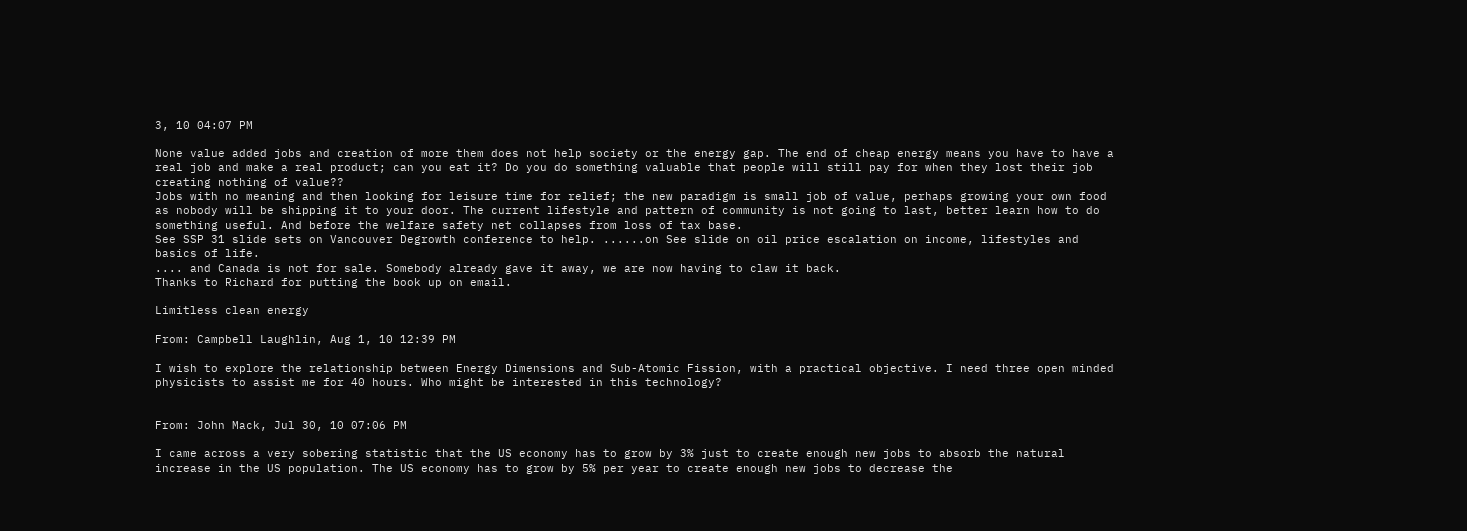3, 10 04:07 PM

None value added jobs and creation of more them does not help society or the energy gap. The end of cheap energy means you have to have a real job and make a real product; can you eat it? Do you do something valuable that people will still pay for when they lost their job creating nothing of value??
Jobs with no meaning and then looking for leisure time for relief; the new paradigm is small job of value, perhaps growing your own food as nobody will be shipping it to your door. The current lifestyle and pattern of community is not going to last, better learn how to do something useful. And before the welfare safety net collapses from loss of tax base.
See SSP 31 slide sets on Vancouver Degrowth conference to help. ......on See slide on oil price escalation on income, lifestyles and basics of life.
.... and Canada is not for sale. Somebody already gave it away, we are now having to claw it back.
Thanks to Richard for putting the book up on email.

Limitless clean energy

From: Campbell Laughlin, Aug 1, 10 12:39 PM

I wish to explore the relationship between Energy Dimensions and Sub-Atomic Fission, with a practical objective. I need three open minded physicists to assist me for 40 hours. Who might be interested in this technology?


From: John Mack, Jul 30, 10 07:06 PM

I came across a very sobering statistic that the US economy has to grow by 3% just to create enough new jobs to absorb the natural increase in the US population. The US economy has to grow by 5% per year to create enough new jobs to decrease the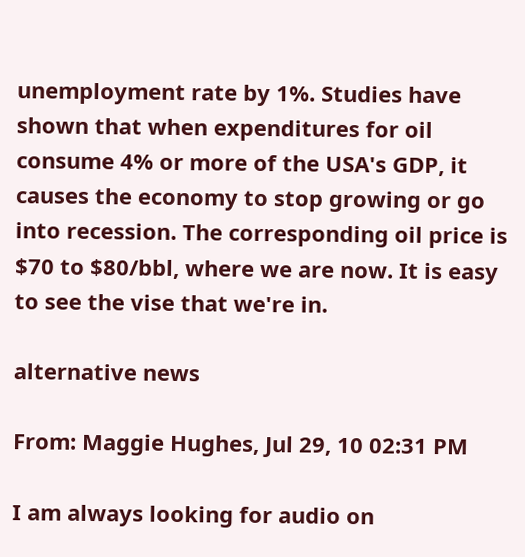unemployment rate by 1%. Studies have shown that when expenditures for oil consume 4% or more of the USA's GDP, it causes the economy to stop growing or go into recession. The corresponding oil price is $70 to $80/bbl, where we are now. It is easy to see the vise that we're in.

alternative news

From: Maggie Hughes, Jul 29, 10 02:31 PM

I am always looking for audio on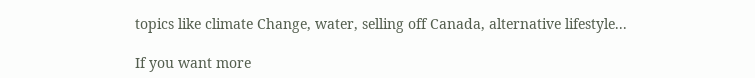topics like climate Change, water, selling off Canada, alternative lifestyle...

If you want more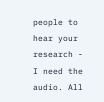people to hear your research - I need the audio. All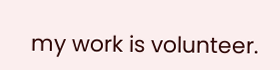my work is volunteer.